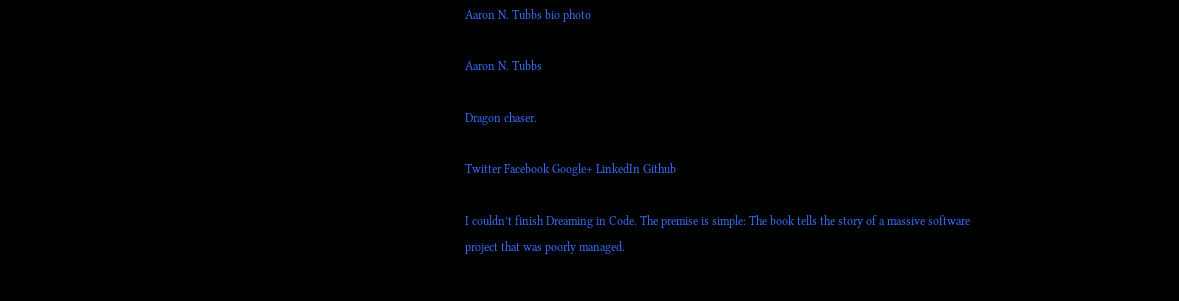Aaron N. Tubbs bio photo

Aaron N. Tubbs

Dragon chaser.

Twitter Facebook Google+ LinkedIn Github

I couldn’t finish Dreaming in Code. The premise is simple: The book tells the story of a massive software project that was poorly managed.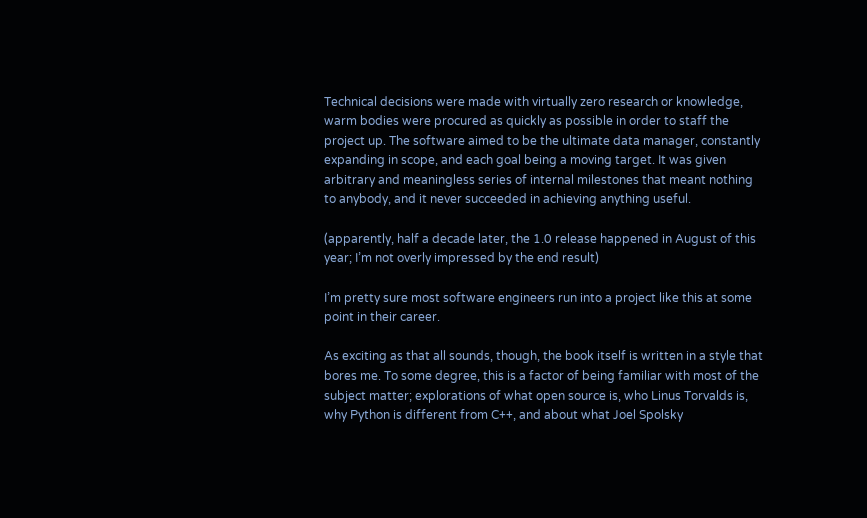Technical decisions were made with virtually zero research or knowledge, warm bodies were procured as quickly as possible in order to staff the project up. The software aimed to be the ultimate data manager, constantly expanding in scope, and each goal being a moving target. It was given arbitrary and meaningless series of internal milestones that meant nothing to anybody, and it never succeeded in achieving anything useful.

(apparently, half a decade later, the 1.0 release happened in August of this year; I’m not overly impressed by the end result)

I’m pretty sure most software engineers run into a project like this at some point in their career.

As exciting as that all sounds, though, the book itself is written in a style that bores me. To some degree, this is a factor of being familiar with most of the subject matter; explorations of what open source is, who Linus Torvalds is, why Python is different from C++, and about what Joel Spolsky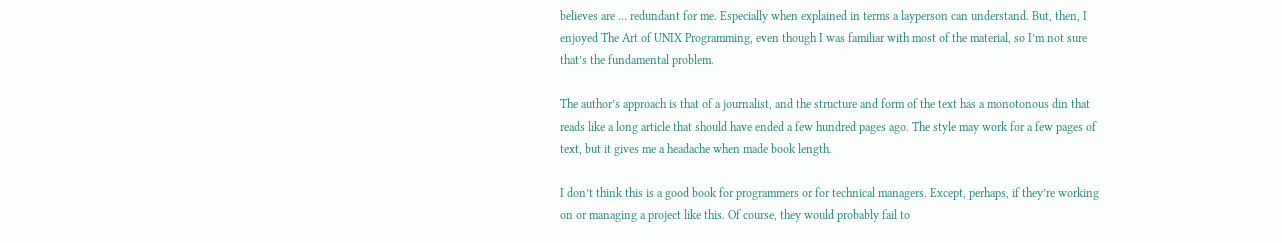believes are … redundant for me. Especially when explained in terms a layperson can understand. But, then, I enjoyed The Art of UNIX Programming, even though I was familiar with most of the material, so I’m not sure that’s the fundamental problem.

The author’s approach is that of a journalist, and the structure and form of the text has a monotonous din that reads like a long article that should have ended a few hundred pages ago. The style may work for a few pages of text, but it gives me a headache when made book length.

I don’t think this is a good book for programmers or for technical managers. Except, perhaps, if they’re working on or managing a project like this. Of course, they would probably fail to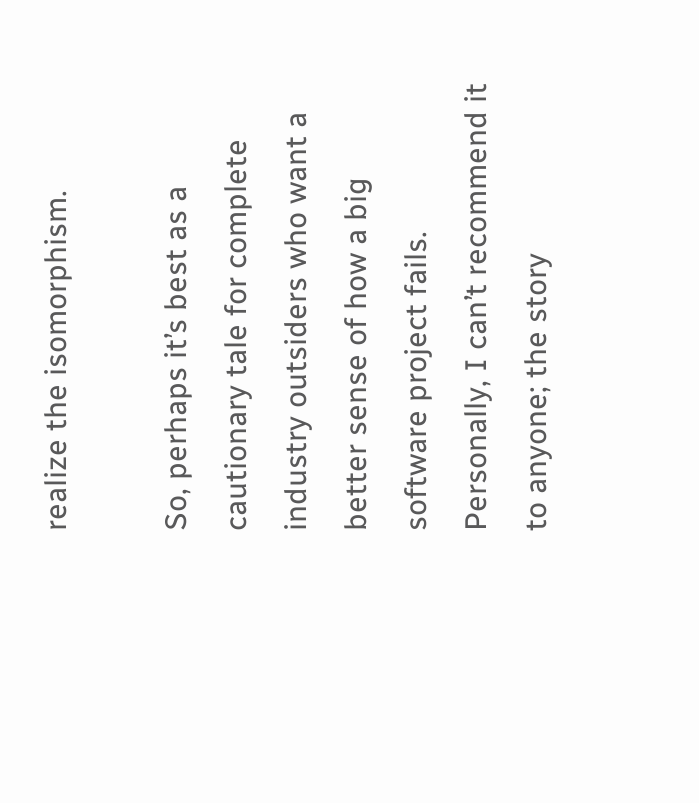realize the isomorphism.

So, perhaps it’s best as a cautionary tale for complete industry outsiders who want a better sense of how a big software project fails. Personally, I can’t recommend it to anyone; the story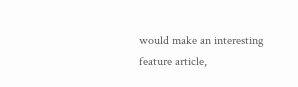would make an interesting feature article,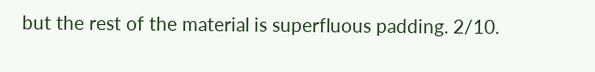but the rest of the material is superfluous padding. 2/10.